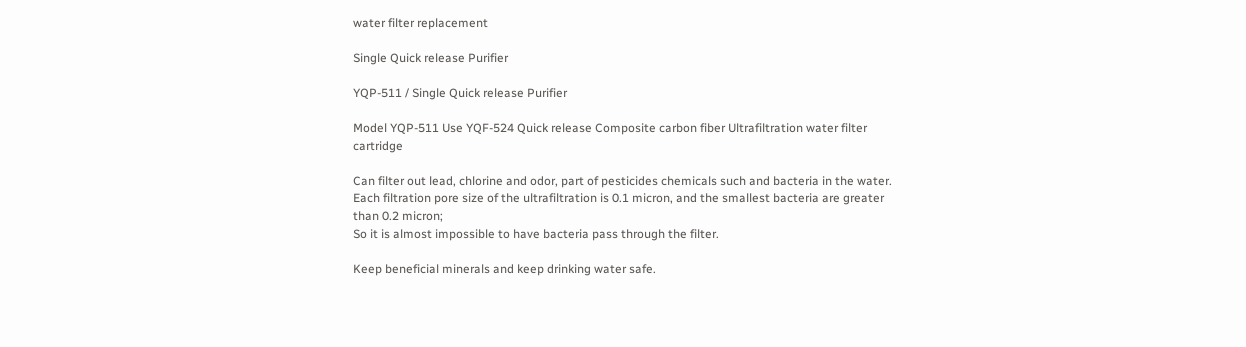water filter replacement

Single Quick release Purifier

YQP-511 / Single Quick release Purifier

Model YQP-511 Use YQF-524 Quick release Composite carbon fiber Ultrafiltration water filter cartridge

Can filter out lead, chlorine and odor, part of pesticides chemicals such and bacteria in the water.
Each filtration pore size of the ultrafiltration is 0.1 micron, and the smallest bacteria are greater than 0.2 micron;
So it is almost impossible to have bacteria pass through the filter.

Keep beneficial minerals and keep drinking water safe.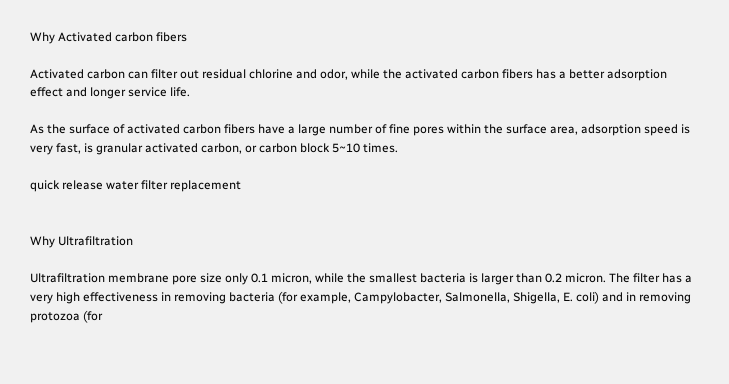Why Activated carbon fibers

Activated carbon can filter out residual chlorine and odor, while the activated carbon fibers has a better adsorption effect and longer service life.

As the surface of activated carbon fibers have a large number of fine pores within the surface area, adsorption speed is very fast, is granular activated carbon, or carbon block 5~10 times.

quick release water filter replacement


Why Ultrafiltration

Ultrafiltration membrane pore size only 0.1 micron, while the smallest bacteria is larger than 0.2 micron. The filter has a very high effectiveness in removing bacteria (for example, Campylobacter, Salmonella, Shigella, E. coli) and in removing protozoa (for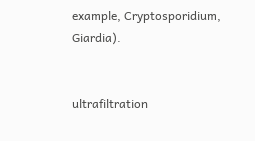example, Cryptosporidium, Giardia).


ultrafiltration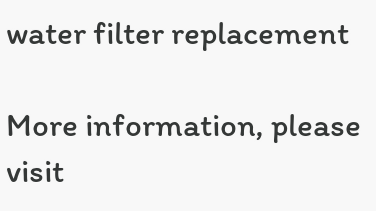water filter replacement

More information, please visit